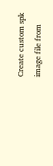Create custom spk image file from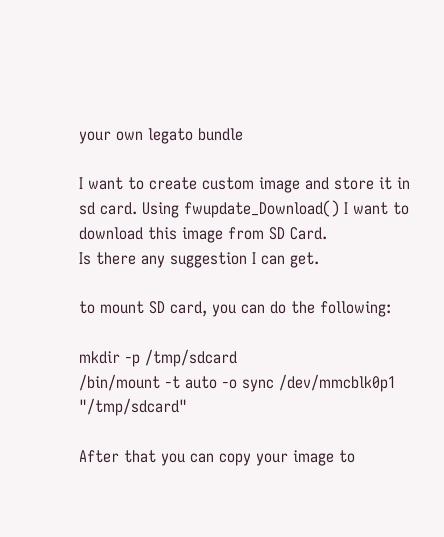your own legato bundle

I want to create custom image and store it in sd card. Using fwupdate_Download() I want to download this image from SD Card.
Is there any suggestion I can get.

to mount SD card, you can do the following:

mkdir -p /tmp/sdcard
/bin/mount -t auto -o sync /dev/mmcblk0p1 "/tmp/sdcard"

After that you can copy your image to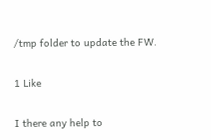/tmp folder to update the FW.

1 Like

I there any help to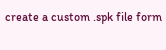create a custom .spk file form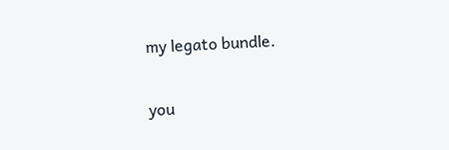my legato bundle.

you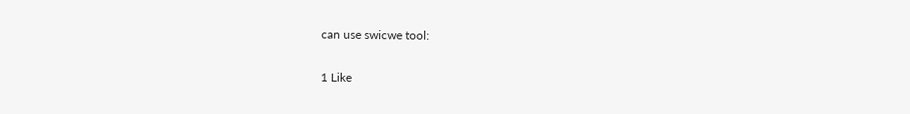can use swicwe tool:

1 Like